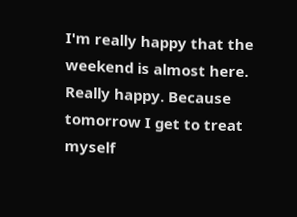I'm really happy that the weekend is almost here. Really happy. Because tomorrow I get to treat myself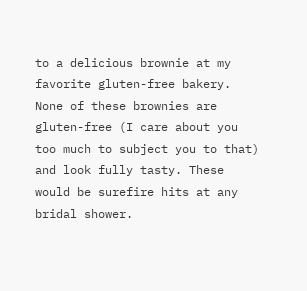to a delicious brownie at my favorite gluten-free bakery. None of these brownies are gluten-free (I care about you too much to subject you to that) and look fully tasty. These would be surefire hits at any bridal shower.